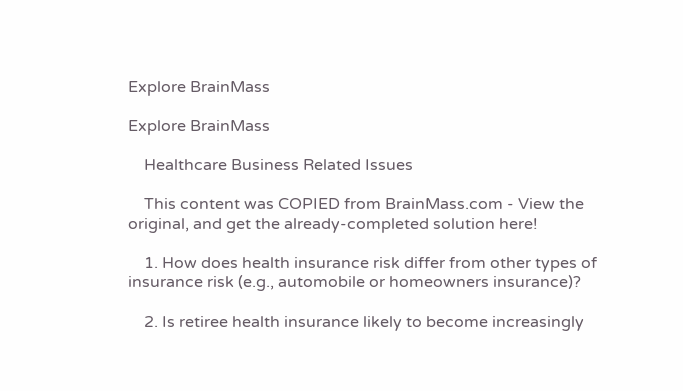Explore BrainMass

Explore BrainMass

    Healthcare Business Related Issues

    This content was COPIED from BrainMass.com - View the original, and get the already-completed solution here!

    1. How does health insurance risk differ from other types of insurance risk (e.g., automobile or homeowners insurance)?

    2. Is retiree health insurance likely to become increasingly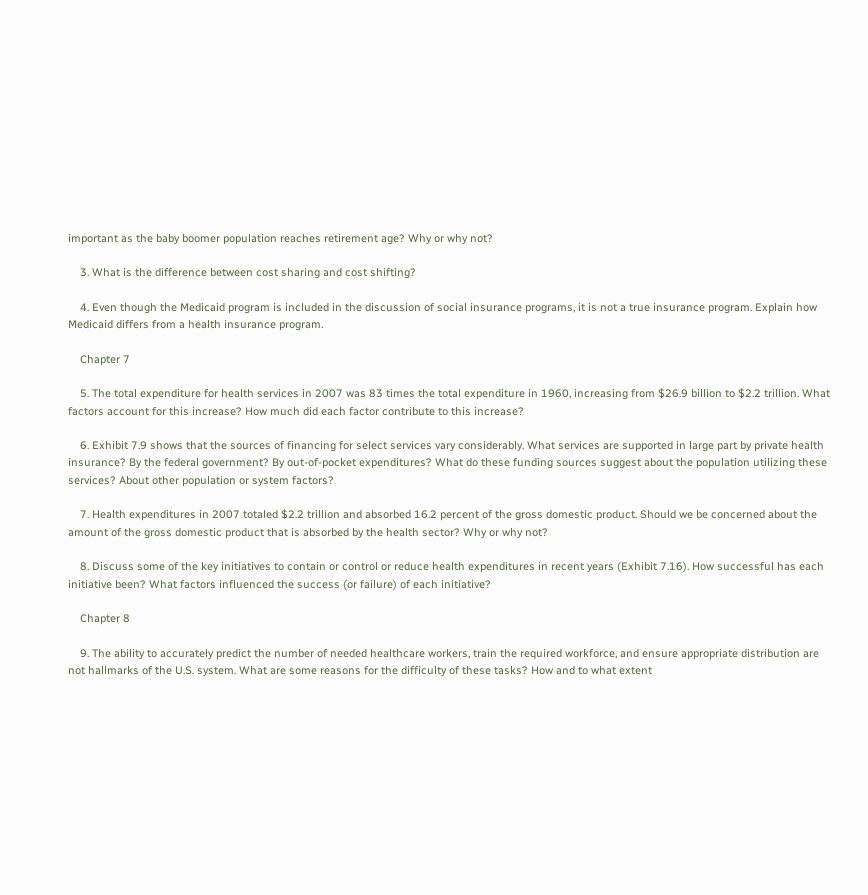important as the baby boomer population reaches retirement age? Why or why not?

    3. What is the difference between cost sharing and cost shifting?

    4. Even though the Medicaid program is included in the discussion of social insurance programs, it is not a true insurance program. Explain how Medicaid differs from a health insurance program.

    Chapter 7

    5. The total expenditure for health services in 2007 was 83 times the total expenditure in 1960, increasing from $26.9 billion to $2.2 trillion. What factors account for this increase? How much did each factor contribute to this increase?

    6. Exhibit 7.9 shows that the sources of financing for select services vary considerably. What services are supported in large part by private health insurance? By the federal government? By out-of-pocket expenditures? What do these funding sources suggest about the population utilizing these services? About other population or system factors?

    7. Health expenditures in 2007 totaled $2.2 trillion and absorbed 16.2 percent of the gross domestic product. Should we be concerned about the amount of the gross domestic product that is absorbed by the health sector? Why or why not?

    8. Discuss some of the key initiatives to contain or control or reduce health expenditures in recent years (Exhibit 7.16). How successful has each initiative been? What factors influenced the success (or failure) of each initiative?

    Chapter 8

    9. The ability to accurately predict the number of needed healthcare workers, train the required workforce, and ensure appropriate distribution are not hallmarks of the U.S. system. What are some reasons for the difficulty of these tasks? How and to what extent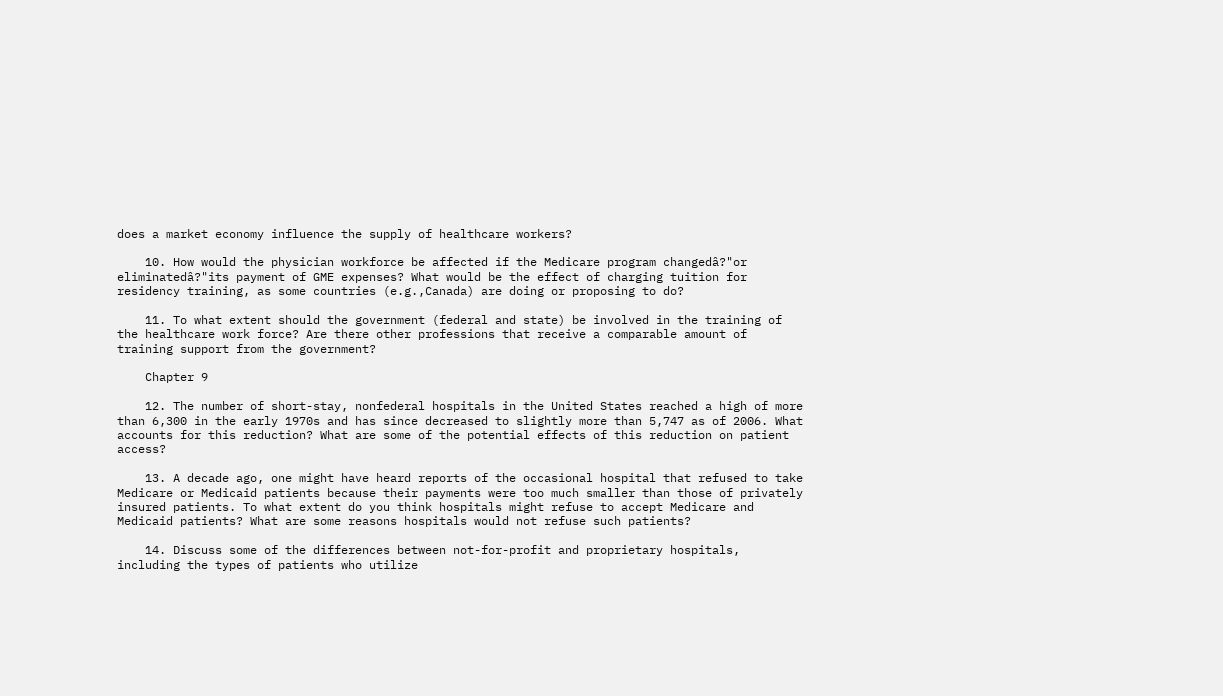does a market economy influence the supply of healthcare workers?

    10. How would the physician workforce be affected if the Medicare program changedâ?"or eliminatedâ?"its payment of GME expenses? What would be the effect of charging tuition for residency training, as some countries (e.g.,Canada) are doing or proposing to do?

    11. To what extent should the government (federal and state) be involved in the training of the healthcare work force? Are there other professions that receive a comparable amount of training support from the government?

    Chapter 9

    12. The number of short-stay, nonfederal hospitals in the United States reached a high of more than 6,300 in the early 1970s and has since decreased to slightly more than 5,747 as of 2006. What accounts for this reduction? What are some of the potential effects of this reduction on patient access?

    13. A decade ago, one might have heard reports of the occasional hospital that refused to take Medicare or Medicaid patients because their payments were too much smaller than those of privately insured patients. To what extent do you think hospitals might refuse to accept Medicare and Medicaid patients? What are some reasons hospitals would not refuse such patients?

    14. Discuss some of the differences between not-for-profit and proprietary hospitals, including the types of patients who utilize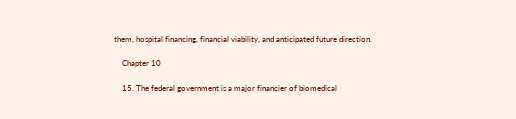them, hospital financing, financial viability, and anticipated future direction.

    Chapter 10

    15. The federal government is a major financier of biomedical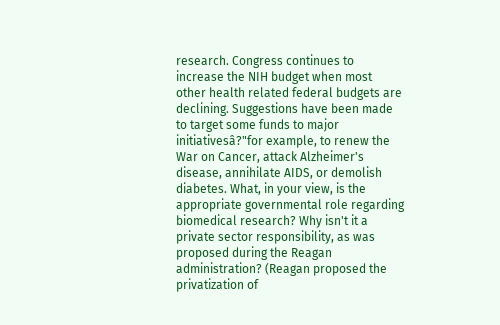research. Congress continues to increase the NIH budget when most other health related federal budgets are declining. Suggestions have been made to target some funds to major initiativesâ?"for example, to renew the War on Cancer, attack Alzheimer's disease, annihilate AIDS, or demolish diabetes. What, in your view, is the appropriate governmental role regarding biomedical research? Why isn't it a private sector responsibility, as was proposed during the Reagan administration? (Reagan proposed the privatization of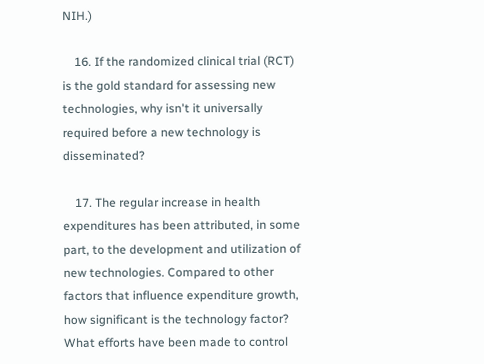NIH.)

    16. If the randomized clinical trial (RCT) is the gold standard for assessing new technologies, why isn't it universally required before a new technology is disseminated?

    17. The regular increase in health expenditures has been attributed, in some part, to the development and utilization of new technologies. Compared to other factors that influence expenditure growth, how significant is the technology factor? What efforts have been made to control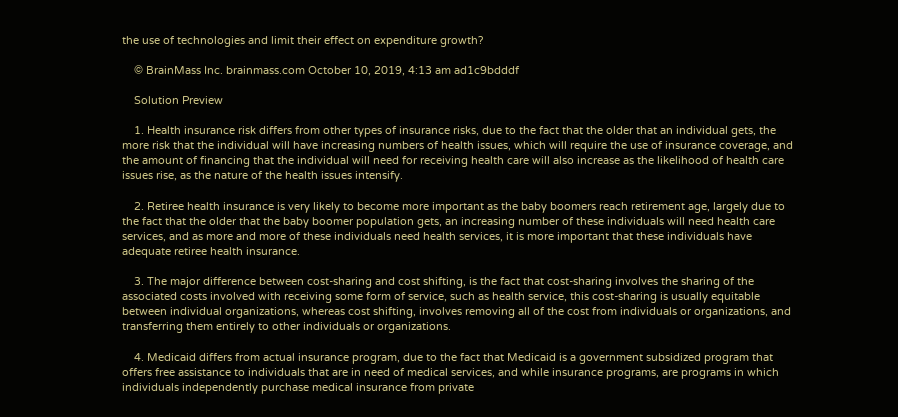the use of technologies and limit their effect on expenditure growth?

    © BrainMass Inc. brainmass.com October 10, 2019, 4:13 am ad1c9bdddf

    Solution Preview

    1. Health insurance risk differs from other types of insurance risks, due to the fact that the older that an individual gets, the more risk that the individual will have increasing numbers of health issues, which will require the use of insurance coverage, and the amount of financing that the individual will need for receiving health care will also increase as the likelihood of health care issues rise, as the nature of the health issues intensify.

    2. Retiree health insurance is very likely to become more important as the baby boomers reach retirement age, largely due to the fact that the older that the baby boomer population gets, an increasing number of these individuals will need health care services, and as more and more of these individuals need health services, it is more important that these individuals have adequate retiree health insurance.

    3. The major difference between cost-sharing and cost shifting, is the fact that cost-sharing involves the sharing of the associated costs involved with receiving some form of service, such as health service, this cost-sharing is usually equitable between individual organizations, whereas cost shifting, involves removing all of the cost from individuals or organizations, and transferring them entirely to other individuals or organizations.

    4. Medicaid differs from actual insurance program, due to the fact that Medicaid is a government subsidized program that offers free assistance to individuals that are in need of medical services, and while insurance programs, are programs in which individuals independently purchase medical insurance from private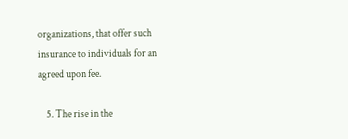organizations, that offer such insurance to individuals for an agreed upon fee.

    5. The rise in the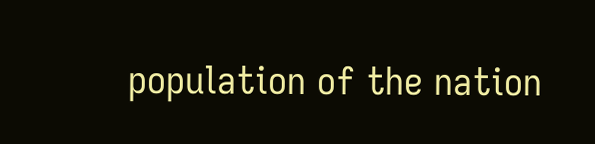population of the nation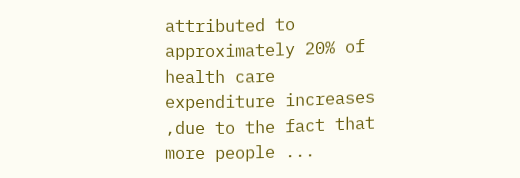attributed to approximately 20% of health care expenditure increases ,due to the fact that more people ...